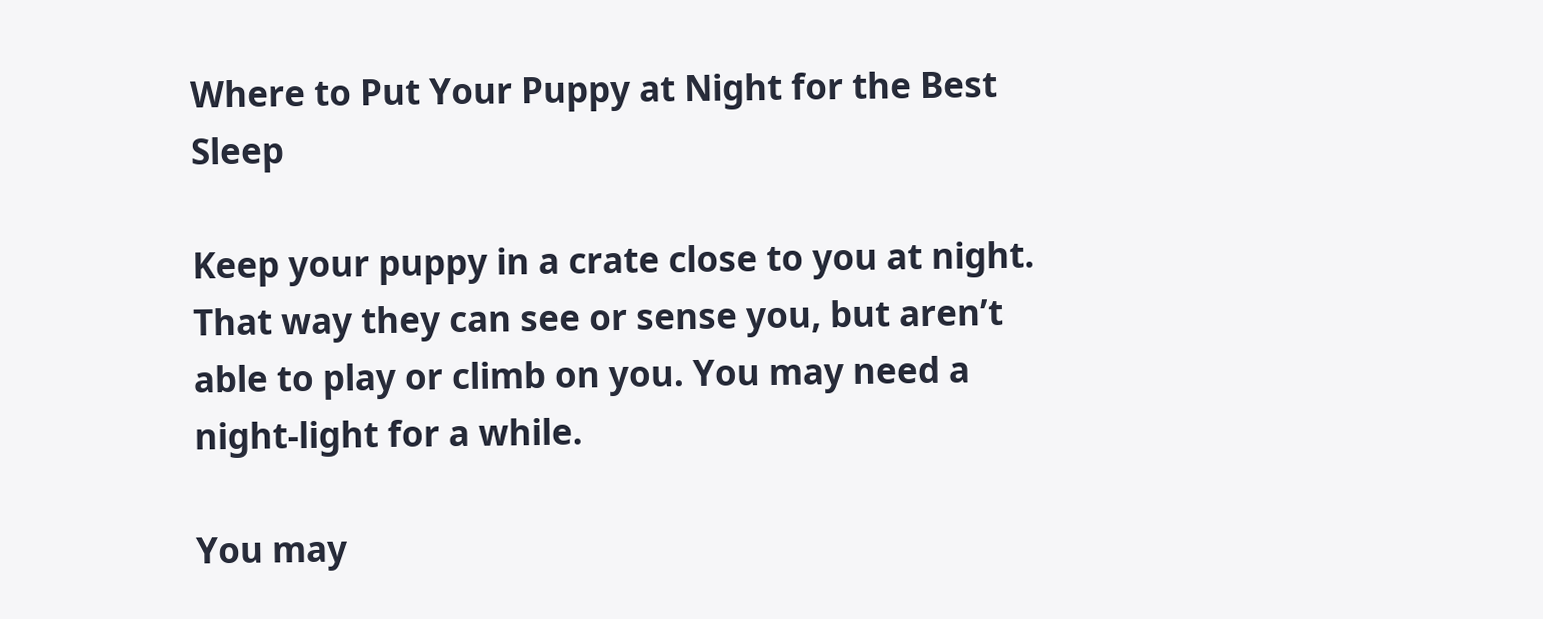Where to Put Your Puppy at Night for the Best Sleep

Keep your puppy in a crate close to you at night. That way they can see or sense you, but aren’t able to play or climb on you. You may need a night-light for a while.

You may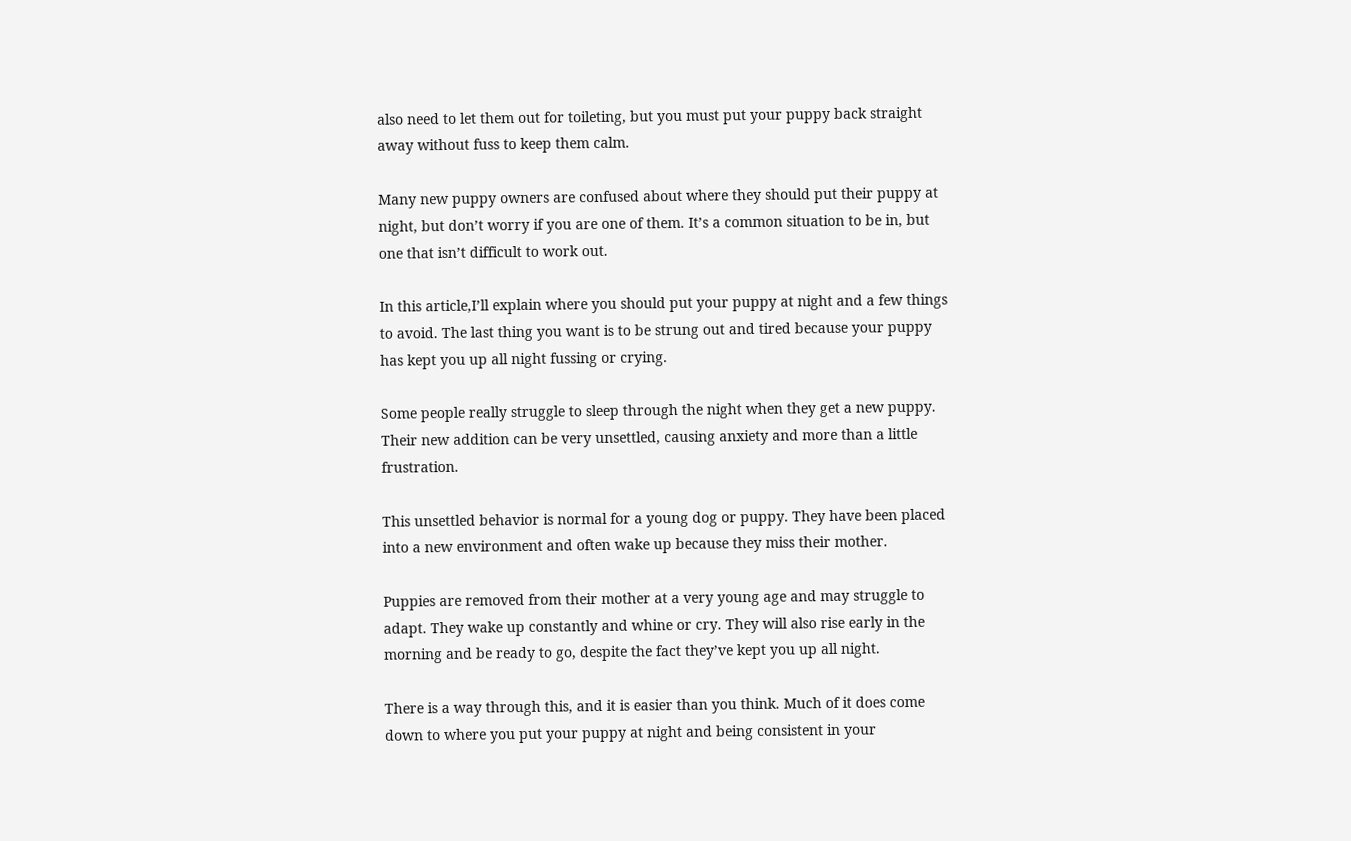also need to let them out for toileting, but you must put your puppy back straight away without fuss to keep them calm.

Many new puppy owners are confused about where they should put their puppy at night, but don’t worry if you are one of them. It’s a common situation to be in, but one that isn’t difficult to work out.

In this article,I’ll explain where you should put your puppy at night and a few things to avoid. The last thing you want is to be strung out and tired because your puppy has kept you up all night fussing or crying.

Some people really struggle to sleep through the night when they get a new puppy. Their new addition can be very unsettled, causing anxiety and more than a little frustration.

This unsettled behavior is normal for a young dog or puppy. They have been placed into a new environment and often wake up because they miss their mother.

Puppies are removed from their mother at a very young age and may struggle to adapt. They wake up constantly and whine or cry. They will also rise early in the morning and be ready to go, despite the fact they’ve kept you up all night.

There is a way through this, and it is easier than you think. Much of it does come down to where you put your puppy at night and being consistent in your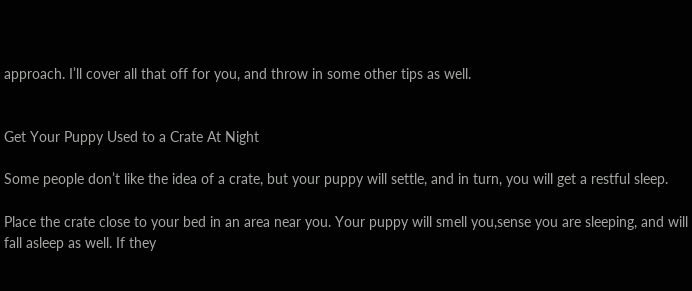approach. I’ll cover all that off for you, and throw in some other tips as well.


Get Your Puppy Used to a Crate At Night

Some people don’t like the idea of a crate, but your puppy will settle, and in turn, you will get a restful sleep.

Place the crate close to your bed in an area near you. Your puppy will smell you,sense you are sleeping, and will fall asleep as well. If they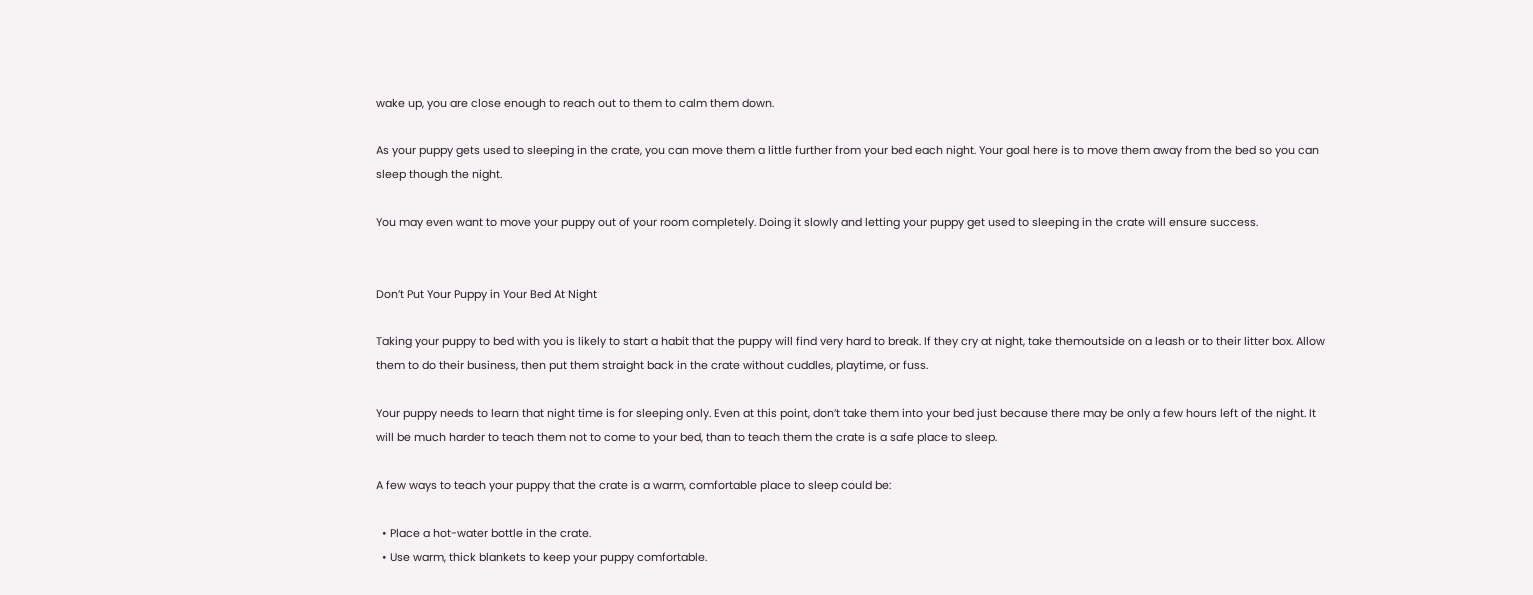wake up, you are close enough to reach out to them to calm them down.

As your puppy gets used to sleeping in the crate, you can move them a little further from your bed each night. Your goal here is to move them away from the bed so you can sleep though the night.

You may even want to move your puppy out of your room completely. Doing it slowly and letting your puppy get used to sleeping in the crate will ensure success.


Don’t Put Your Puppy in Your Bed At Night

Taking your puppy to bed with you is likely to start a habit that the puppy will find very hard to break. If they cry at night, take themoutside on a leash or to their litter box. Allow them to do their business, then put them straight back in the crate without cuddles, playtime, or fuss.

Your puppy needs to learn that night time is for sleeping only. Even at this point, don’t take them into your bed just because there may be only a few hours left of the night. It will be much harder to teach them not to come to your bed, than to teach them the crate is a safe place to sleep.

A few ways to teach your puppy that the crate is a warm, comfortable place to sleep could be:

  • Place a hot-water bottle in the crate.
  • Use warm, thick blankets to keep your puppy comfortable.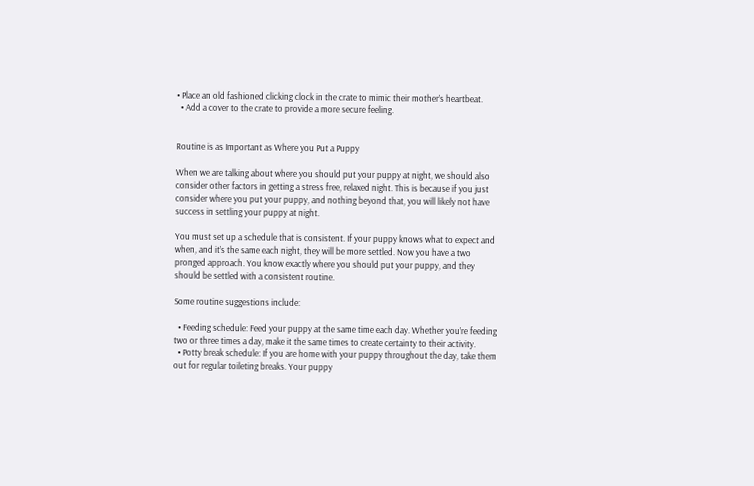• Place an old fashioned clicking clock in the crate to mimic their mother’s heartbeat.
  • Add a cover to the crate to provide a more secure feeling.


Routine is as Important as Where you Put a Puppy

When we are talking about where you should put your puppy at night, we should also consider other factors in getting a stress free, relaxed night. This is because if you just consider where you put your puppy, and nothing beyond that, you will likely not have success in settling your puppy at night.

You must set up a schedule that is consistent. If your puppy knows what to expect and when, and it’s the same each night, they will be more settled. Now you have a two pronged approach. You know exactly where you should put your puppy, and they should be settled with a consistent routine.

Some routine suggestions include:

  • Feeding schedule: Feed your puppy at the same time each day. Whether you’re feeding two or three times a day, make it the same times to create certainty to their activity.
  • Potty break schedule: If you are home with your puppy throughout the day, take them out for regular toileting breaks. Your puppy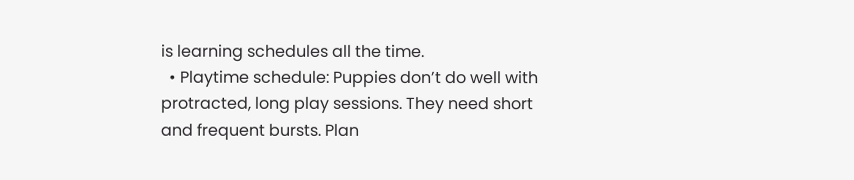is learning schedules all the time.
  • Playtime schedule: Puppies don’t do well with protracted, long play sessions. They need short and frequent bursts. Plan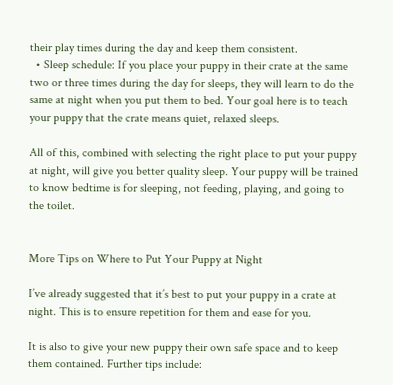their play times during the day and keep them consistent.
  • Sleep schedule: If you place your puppy in their crate at the same two or three times during the day for sleeps, they will learn to do the same at night when you put them to bed. Your goal here is to teach your puppy that the crate means quiet, relaxed sleeps.

All of this, combined with selecting the right place to put your puppy at night, will give you better quality sleep. Your puppy will be trained to know bedtime is for sleeping, not feeding, playing, and going to the toilet.


More Tips on Where to Put Your Puppy at Night

I’ve already suggested that it’s best to put your puppy in a crate at night. This is to ensure repetition for them and ease for you.

It is also to give your new puppy their own safe space and to keep them contained. Further tips include: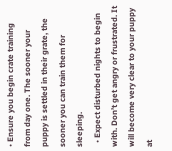• Ensure you begin crate training from day one. The sooner your puppy is settled in their grate, the sooner you can train them for sleeping.
  • Expect disturbed nights to begin with. Don’t get angry or frustrated. It will become very clear to your puppy at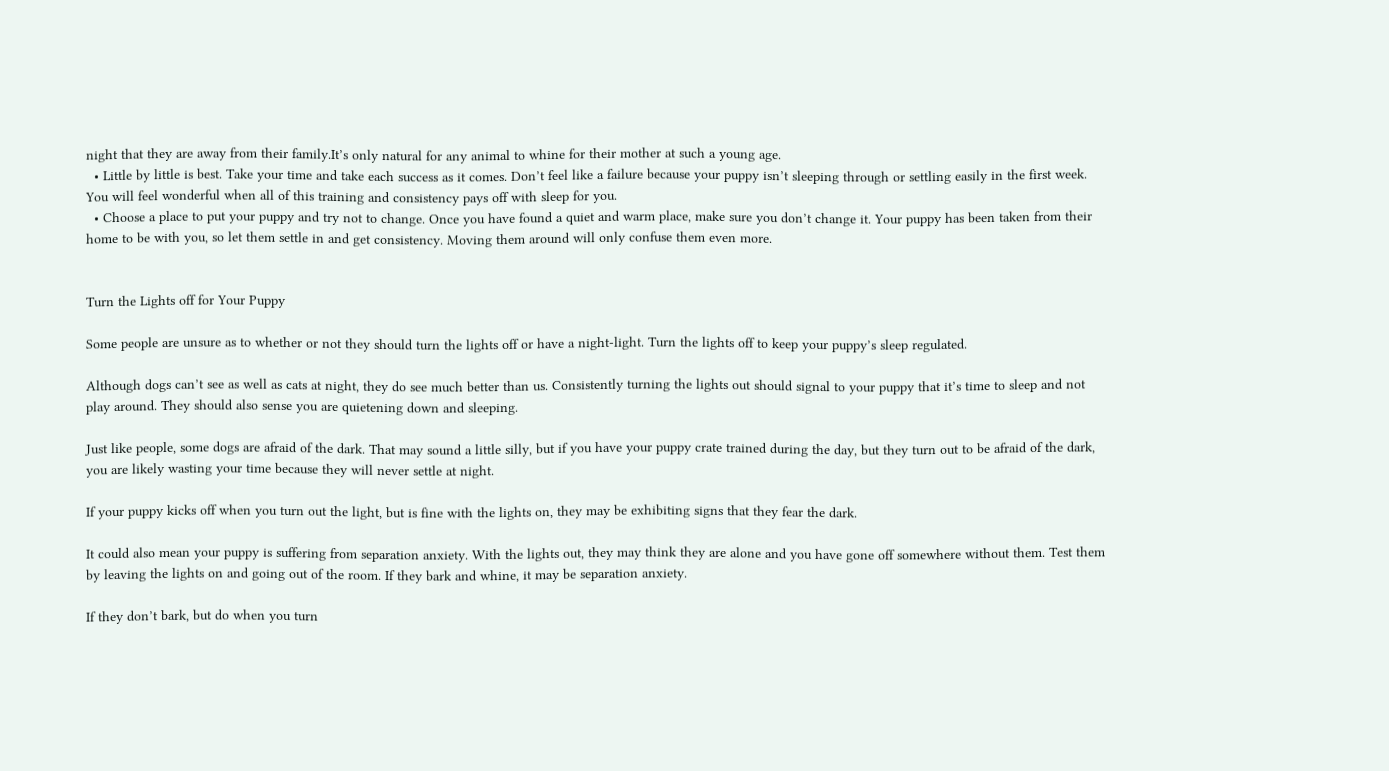night that they are away from their family.It’s only natural for any animal to whine for their mother at such a young age.
  • Little by little is best. Take your time and take each success as it comes. Don’t feel like a failure because your puppy isn’t sleeping through or settling easily in the first week. You will feel wonderful when all of this training and consistency pays off with sleep for you.
  • Choose a place to put your puppy and try not to change. Once you have found a quiet and warm place, make sure you don’t change it. Your puppy has been taken from their home to be with you, so let them settle in and get consistency. Moving them around will only confuse them even more.


Turn the Lights off for Your Puppy

Some people are unsure as to whether or not they should turn the lights off or have a night-light. Turn the lights off to keep your puppy’s sleep regulated.

Although dogs can’t see as well as cats at night, they do see much better than us. Consistently turning the lights out should signal to your puppy that it’s time to sleep and not play around. They should also sense you are quietening down and sleeping.

Just like people, some dogs are afraid of the dark. That may sound a little silly, but if you have your puppy crate trained during the day, but they turn out to be afraid of the dark, you are likely wasting your time because they will never settle at night.

If your puppy kicks off when you turn out the light, but is fine with the lights on, they may be exhibiting signs that they fear the dark.

It could also mean your puppy is suffering from separation anxiety. With the lights out, they may think they are alone and you have gone off somewhere without them. Test them by leaving the lights on and going out of the room. If they bark and whine, it may be separation anxiety.

If they don’t bark, but do when you turn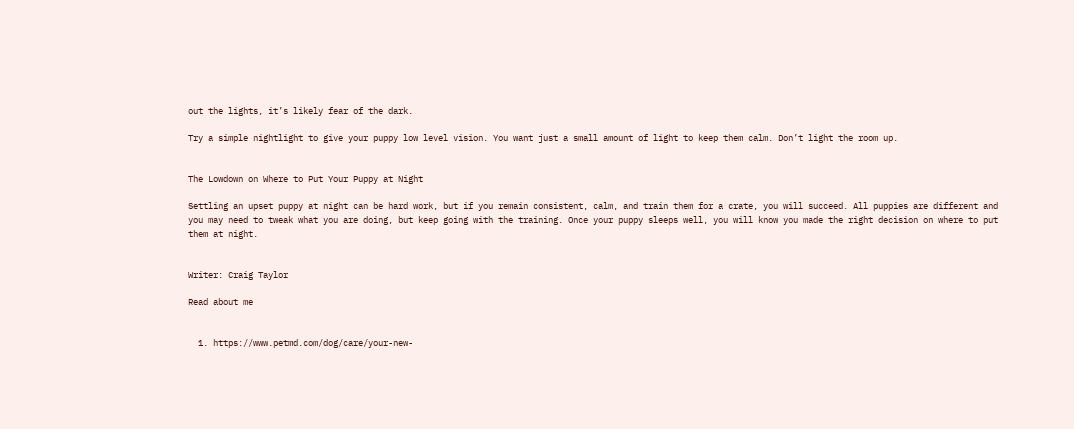out the lights, it’s likely fear of the dark.

Try a simple nightlight to give your puppy low level vision. You want just a small amount of light to keep them calm. Don’t light the room up.


The Lowdown on Where to Put Your Puppy at Night

Settling an upset puppy at night can be hard work, but if you remain consistent, calm, and train them for a crate, you will succeed. All puppies are different and you may need to tweak what you are doing, but keep going with the training. Once your puppy sleeps well, you will know you made the right decision on where to put them at night.


Writer: Craig Taylor

Read about me


  1. https://www.petmd.com/dog/care/your-new-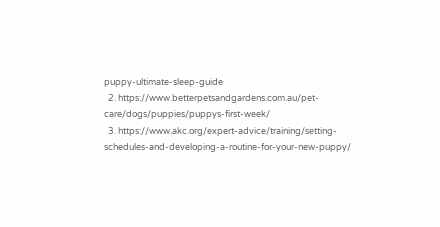puppy-ultimate-sleep-guide
  2. https://www.betterpetsandgardens.com.au/pet-care/dogs/puppies/puppys-first-week/
  3. https://www.akc.org/expert-advice/training/setting-schedules-and-developing-a-routine-for-your-new-puppy/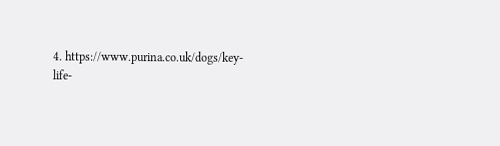4. https://www.purina.co.uk/dogs/key-life-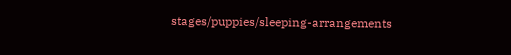stages/puppies/sleeping-arrangements